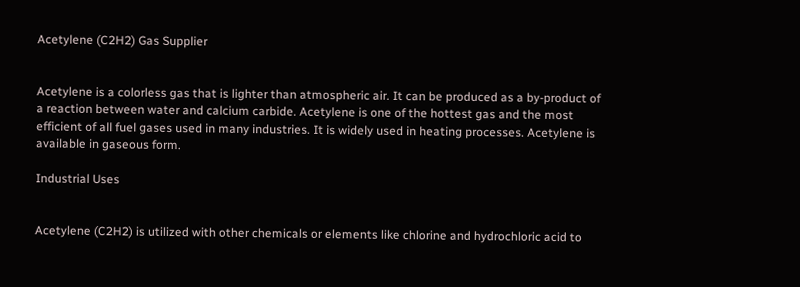Acetylene (C2H2) Gas Supplier


Acetylene is a colorless gas that is lighter than atmospheric air. It can be produced as a by-product of a reaction between water and calcium carbide. Acetylene is one of the hottest gas and the most efficient of all fuel gases used in many industries. It is widely used in heating processes. Acetylene is available in gaseous form.

Industrial Uses


Acetylene (C2H2) is utilized with other chemicals or elements like chlorine and hydrochloric acid to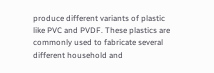produce different variants of plastic like PVC and PVDF. These plastics are commonly used to fabricate several different household and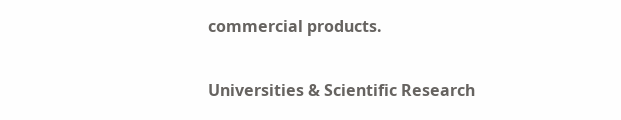commercial products.

Universities & Scientific Research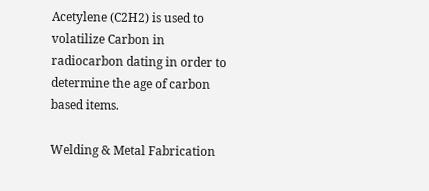Acetylene (C2H2) is used to volatilize Carbon in radiocarbon dating in order to determine the age of carbon based items.

Welding & Metal Fabrication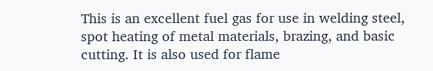This is an excellent fuel gas for use in welding steel, spot heating of metal materials, brazing, and basic cutting. It is also used for flame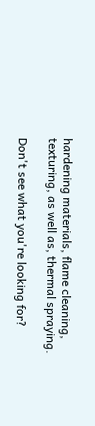hardening materials, flame cleaning, texturing, as well as, thermal spraying.

Don't see what you're looking for?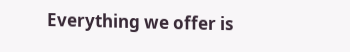Everything we offer is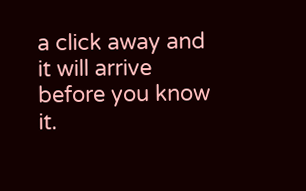a click away and it will arrive before you know it.